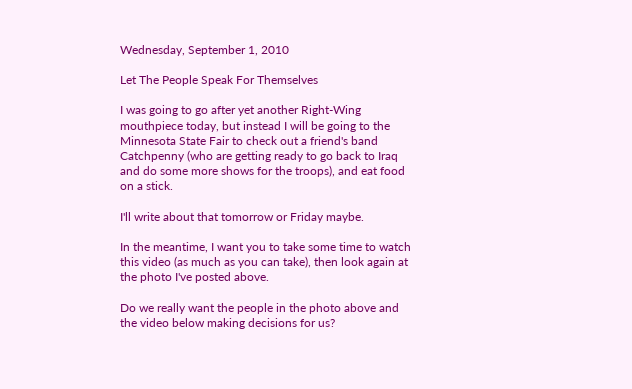Wednesday, September 1, 2010

Let The People Speak For Themselves

I was going to go after yet another Right-Wing mouthpiece today, but instead I will be going to the Minnesota State Fair to check out a friend's band Catchpenny (who are getting ready to go back to Iraq and do some more shows for the troops), and eat food on a stick.

I'll write about that tomorrow or Friday maybe.

In the meantime, I want you to take some time to watch this video (as much as you can take), then look again at the photo I've posted above.

Do we really want the people in the photo above and the video below making decisions for us?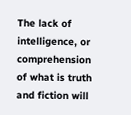The lack of intelligence, or comprehension of what is truth and fiction will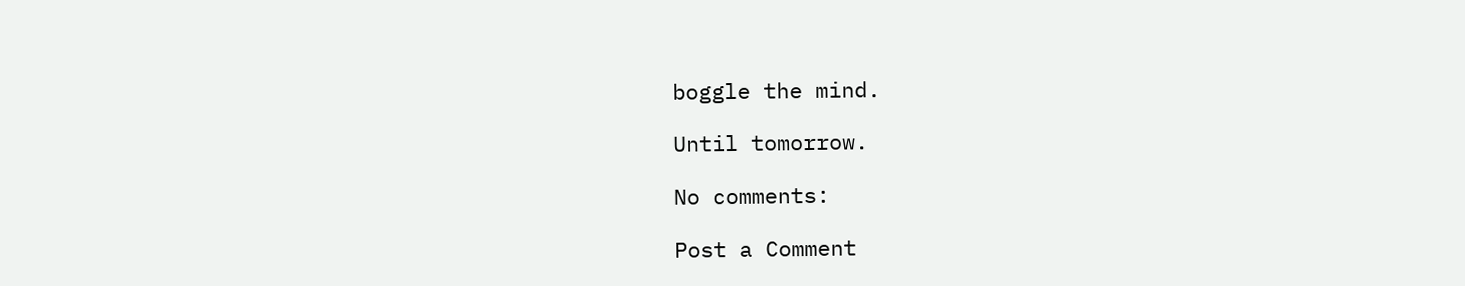boggle the mind.

Until tomorrow.

No comments:

Post a Comment